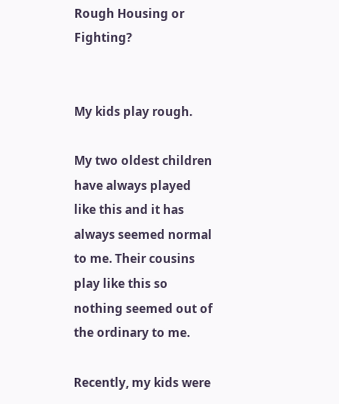Rough Housing or Fighting?


My kids play rough.

My two oldest children have always played like this and it has always seemed normal to me. Their cousins play like this so nothing seemed out of the ordinary to me.

Recently, my kids were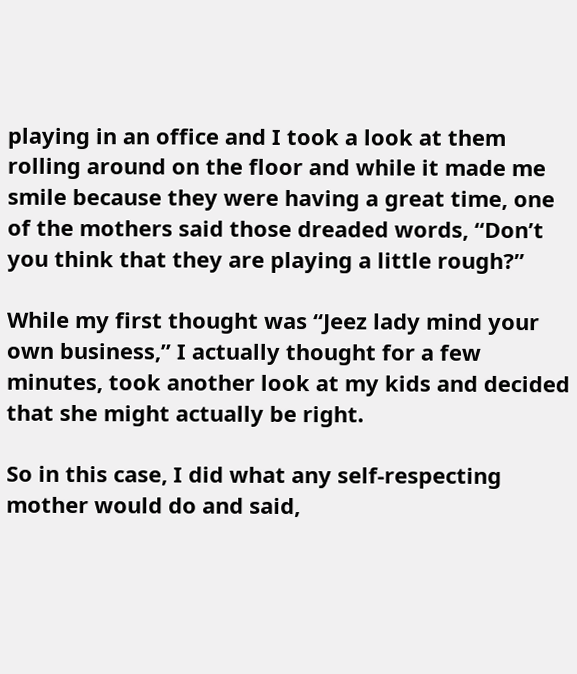playing in an office and I took a look at them rolling around on the floor and while it made me smile because they were having a great time, one of the mothers said those dreaded words, “Don’t you think that they are playing a little rough?”

While my first thought was “Jeez lady mind your own business,” I actually thought for a few minutes, took another look at my kids and decided that she might actually be right.

So in this case, I did what any self-respecting mother would do and said,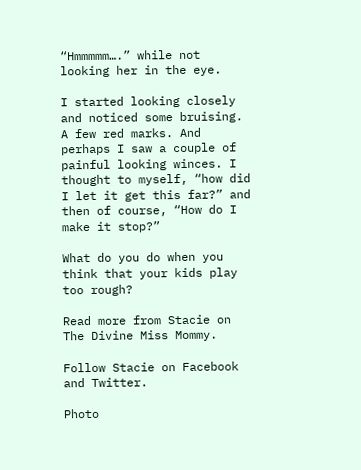“Hmmmmm….” while not looking her in the eye.

I started looking closely and noticed some bruising. A few red marks. And perhaps I saw a couple of painful looking winces. I thought to myself, “how did I let it get this far?” and then of course, “How do I make it stop?”

What do you do when you think that your kids play too rough?

Read more from Stacie on The Divine Miss Mommy.

Follow Stacie on Facebook and Twitter.

Photo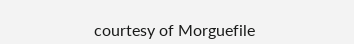courtesy of Morguefile